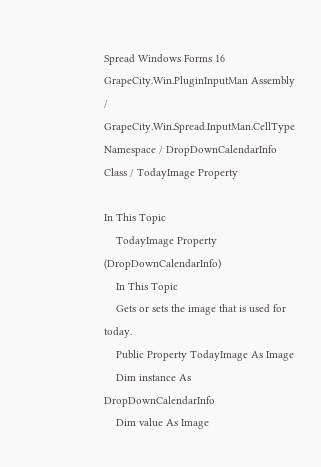Spread Windows Forms 16
GrapeCity.Win.PluginInputMan Assembly / GrapeCity.Win.Spread.InputMan.CellType Namespace / DropDownCalendarInfo Class / TodayImage Property

In This Topic
    TodayImage Property (DropDownCalendarInfo)
    In This Topic
    Gets or sets the image that is used for today.
    Public Property TodayImage As Image
    Dim instance As DropDownCalendarInfo
    Dim value As Image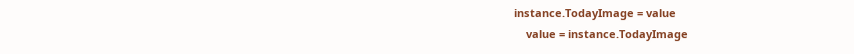instance.TodayImage = value
    value = instance.TodayImage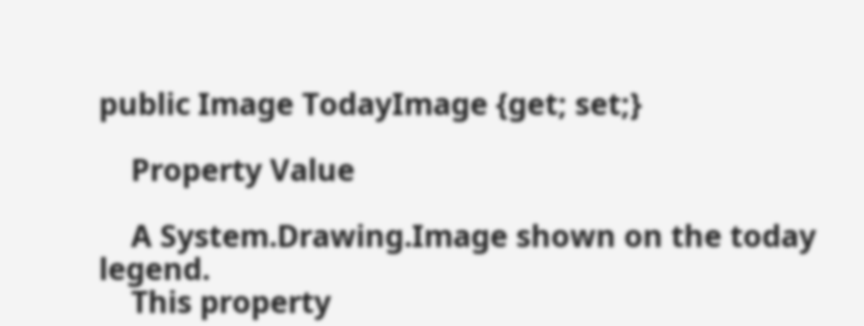public Image TodayImage {get; set;}

    Property Value

    A System.Drawing.Image shown on the today legend.
    This property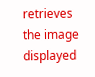retrieves the image displayed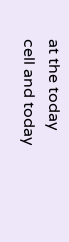at the today cell and today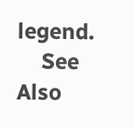legend.
    See Also